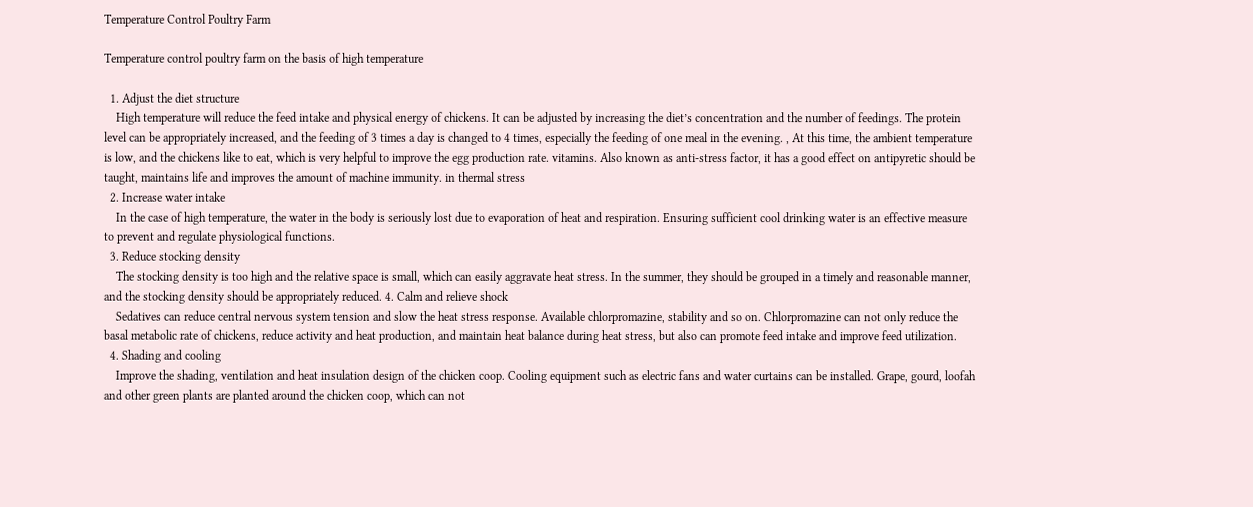Temperature Control Poultry Farm

Temperature control poultry farm on the basis of high temperature

  1. Adjust the diet structure
    High temperature will reduce the feed intake and physical energy of chickens. It can be adjusted by increasing the diet’s concentration and the number of feedings. The protein level can be appropriately increased, and the feeding of 3 times a day is changed to 4 times, especially the feeding of one meal in the evening. , At this time, the ambient temperature is low, and the chickens like to eat, which is very helpful to improve the egg production rate. vitamins. Also known as anti-stress factor, it has a good effect on antipyretic should be taught, maintains life and improves the amount of machine immunity. in thermal stress
  2. Increase water intake
    In the case of high temperature, the water in the body is seriously lost due to evaporation of heat and respiration. Ensuring sufficient cool drinking water is an effective measure to prevent and regulate physiological functions.
  3. Reduce stocking density
    The stocking density is too high and the relative space is small, which can easily aggravate heat stress. In the summer, they should be grouped in a timely and reasonable manner, and the stocking density should be appropriately reduced. 4. Calm and relieve shock
    Sedatives can reduce central nervous system tension and slow the heat stress response. Available chlorpromazine, stability and so on. Chlorpromazine can not only reduce the basal metabolic rate of chickens, reduce activity and heat production, and maintain heat balance during heat stress, but also can promote feed intake and improve feed utilization.
  4. Shading and cooling
    Improve the shading, ventilation and heat insulation design of the chicken coop. Cooling equipment such as electric fans and water curtains can be installed. Grape, gourd, loofah and other green plants are planted around the chicken coop, which can not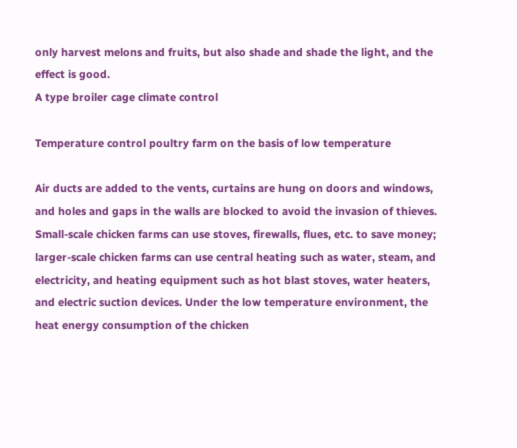only harvest melons and fruits, but also shade and shade the light, and the effect is good.
A type broiler cage climate control

Temperature control poultry farm on the basis of low temperature

Air ducts are added to the vents, curtains are hung on doors and windows, and holes and gaps in the walls are blocked to avoid the invasion of thieves. Small-scale chicken farms can use stoves, firewalls, flues, etc. to save money; larger-scale chicken farms can use central heating such as water, steam, and electricity, and heating equipment such as hot blast stoves, water heaters, and electric suction devices. Under the low temperature environment, the heat energy consumption of the chicken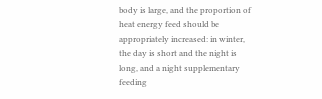body is large, and the proportion of heat energy feed should be appropriately increased: in winter, the day is short and the night is long, and a night supplementary feeding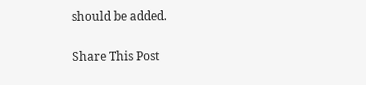should be added.

Share This Post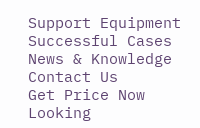Support Equipment
Successful Cases
News & Knowledge
Contact Us
Get Price Now
Looking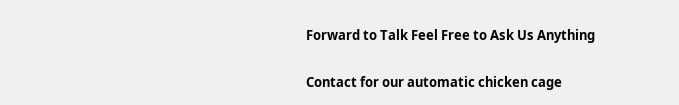Forward to Talk Feel Free to Ask Us Anything

Contact for our automatic chicken cage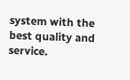system with the best quality and service.